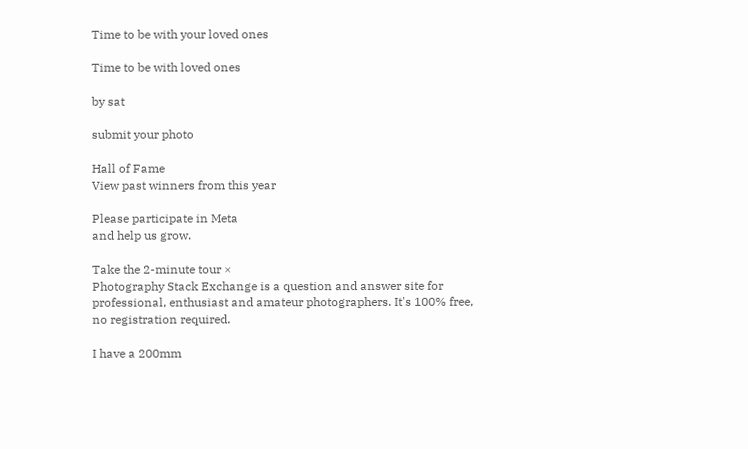Time to be with your loved ones

Time to be with loved ones

by sat

submit your photo

Hall of Fame
View past winners from this year

Please participate in Meta
and help us grow.

Take the 2-minute tour ×
Photography Stack Exchange is a question and answer site for professional, enthusiast and amateur photographers. It's 100% free, no registration required.

I have a 200mm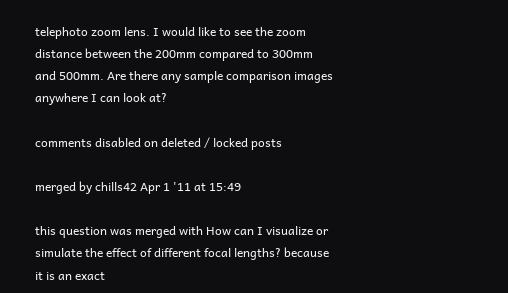telephoto zoom lens. I would like to see the zoom distance between the 200mm compared to 300mm and 500mm. Are there any sample comparison images anywhere I can look at?

comments disabled on deleted / locked posts

merged by chills42 Apr 1 '11 at 15:49

this question was merged with How can I visualize or simulate the effect of different focal lengths? because it is an exact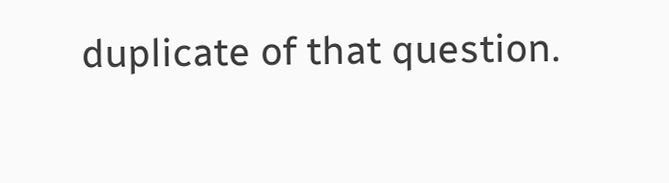duplicate of that question.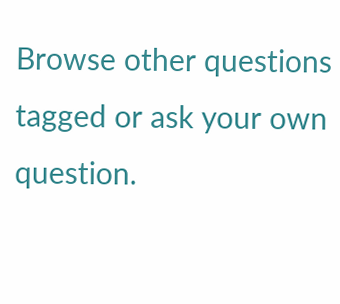Browse other questions tagged or ask your own question.